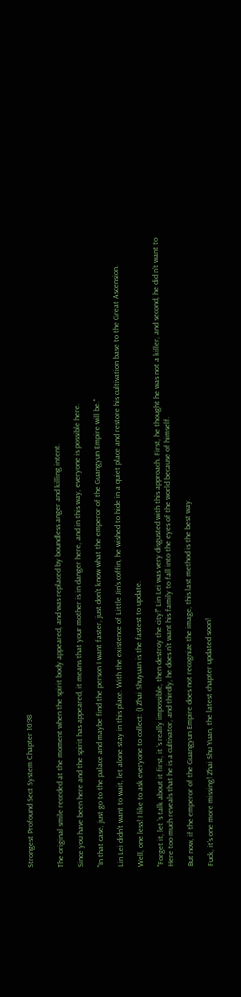Strongest Profound Sect System Chapter 1098


The original smile receded at the moment when the spirit body appeared, and was replaced by boundless anger and killing intent.

Since you have been here and the spirit has appeared, it means that your mother is in danger here, and in this way, everyone is possible here.

"In that case, just go to the palace and maybe find the person I want faster, just don't know what the emperor of the Guangyun Empire will be."

Lin Lei didn't want to wait, let alone stay in this place. With the existence of Little Jin's coffin, he wished to hide in a quiet place and restore his cultivation base to the Great Ascension.

Well, one less! I like to ask everyone to collect: () Zhai Shuyuan is the fastest to update.

"Forget it, let ’s talk about it first, it ’s really impossible, then destroy the city!" Lin Lei was very disgusted with this approach. First, he thought he was not a killer, and second, he did n’t want to Here too much reveals that he is a cultivator, and thirdly, he does n’t want his family to fall into the eyes of the world because of himself.

But now, if the emperor of the Guangyun Empire does not recognize the image, this last method is the best way.

Fuck, it's one more missing! Zhai Shu Yuan, the latest chapter updated soon!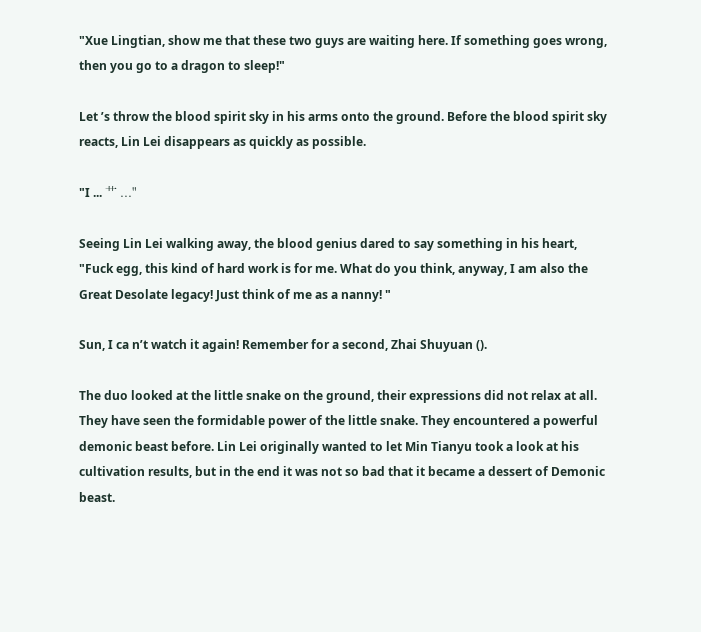"Xue Lingtian, show me that these two guys are waiting here. If something goes wrong, then you go to a dragon to sleep!"

Let ’s throw the blood spirit sky in his arms onto the ground. Before the blood spirit sky reacts, Lin Lei disappears as quickly as possible.

"I ... 艹 ..."

Seeing Lin Lei walking away, the blood genius dared to say something in his heart, "Fuck egg, this kind of hard work is for me. What do you think, anyway, I am also the Great Desolate legacy! Just think of me as a nanny! "

Sun, I ca n’t watch it again! Remember for a second, Zhai Shuyuan ().

The duo looked at the little snake on the ground, their expressions did not relax at all. They have seen the formidable power of the little snake. They encountered a powerful demonic beast before. Lin Lei originally wanted to let Min Tianyu took a look at his cultivation results, but in the end it was not so bad that it became a dessert of Demonic beast.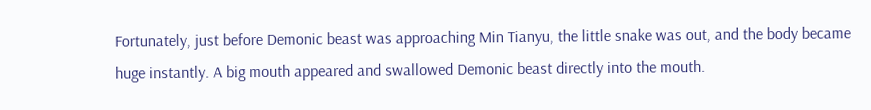Fortunately, just before Demonic beast was approaching Min Tianyu, the little snake was out, and the body became huge instantly. A big mouth appeared and swallowed Demonic beast directly into the mouth.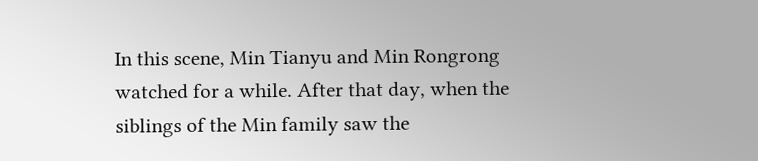In this scene, Min Tianyu and Min Rongrong watched for a while. After that day, when the siblings of the Min family saw the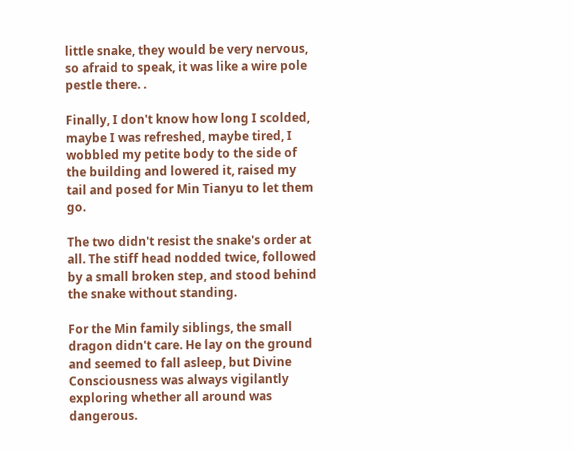little snake, they would be very nervous, so afraid to speak, it was like a wire pole pestle there. .

Finally, I don't know how long I scolded, maybe I was refreshed, maybe tired, I wobbled my petite body to the side of the building and lowered it, raised my tail and posed for Min Tianyu to let them go.

The two didn't resist the snake's order at all. The stiff head nodded twice, followed by a small broken step, and stood behind the snake without standing.

For the Min family siblings, the small dragon didn't care. He lay on the ground and seemed to fall asleep, but Divine Consciousness was always vigilantly exploring whether all around was dangerous.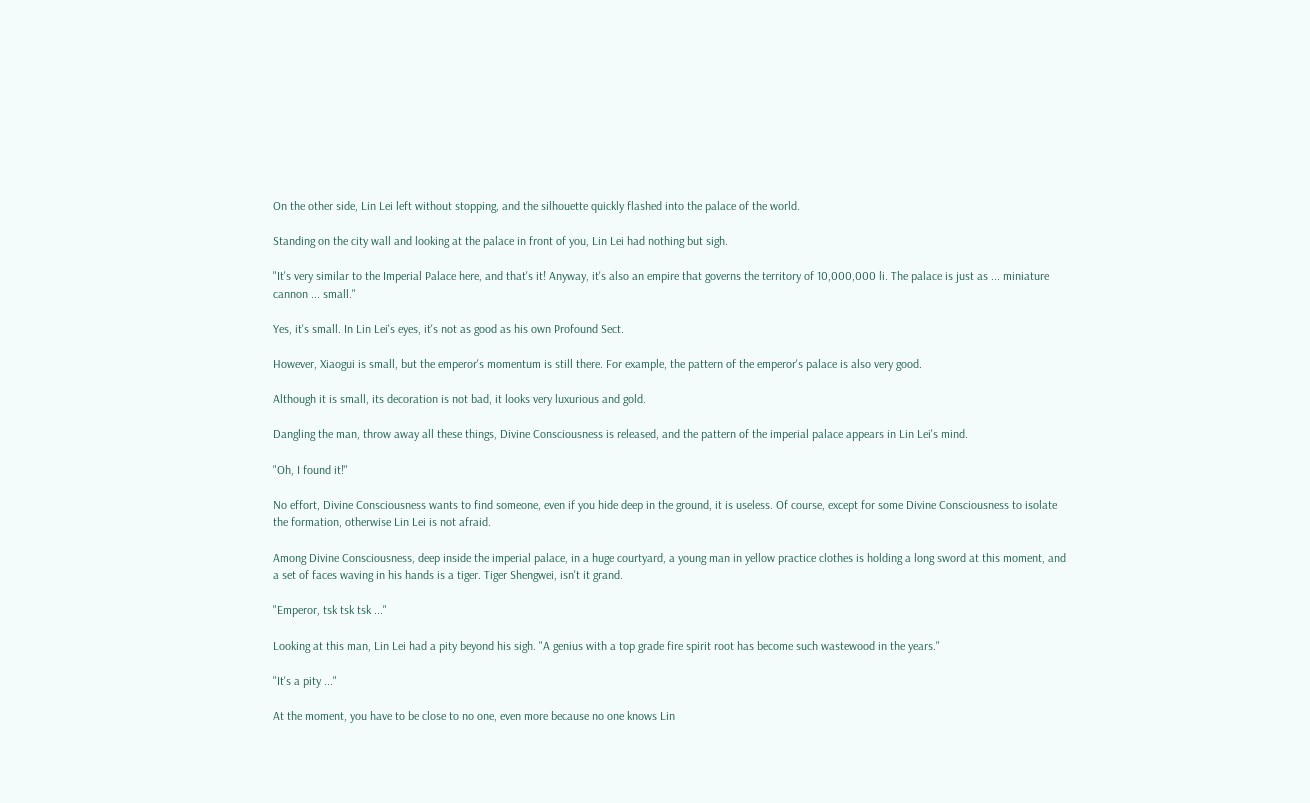On the other side, Lin Lei left without stopping, and the silhouette quickly flashed into the palace of the world.

Standing on the city wall and looking at the palace in front of you, Lin Lei had nothing but sigh.

"It's very similar to the Imperial Palace here, and that's it! Anyway, it's also an empire that governs the territory of 10,000,000 li. The palace is just as ... miniature cannon ... small."

Yes, it's small. In Lin Lei's eyes, it's not as good as his own Profound Sect.

However, Xiaogui is small, but the emperor's momentum is still there. For example, the pattern of the emperor's palace is also very good.

Although it is small, its decoration is not bad, it looks very luxurious and gold.

Dangling the man, throw away all these things, Divine Consciousness is released, and the pattern of the imperial palace appears in Lin Lei's mind.

"Oh, I found it!"

No effort, Divine Consciousness wants to find someone, even if you hide deep in the ground, it is useless. Of course, except for some Divine Consciousness to isolate the formation, otherwise Lin Lei is not afraid.

Among Divine Consciousness, deep inside the imperial palace, in a huge courtyard, a young man in yellow practice clothes is holding a long sword at this moment, and a set of faces waving in his hands is a tiger. Tiger Shengwei, isn't it grand.

"Emperor, tsk tsk tsk ..."

Looking at this man, Lin Lei had a pity beyond his sigh. "A genius with a top grade fire spirit root has become such wastewood in the years."

"It's a pity ..."

At the moment, you have to be close to no one, even more because no one knows Lin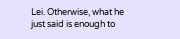Lei. Otherwise, what he just said is enough to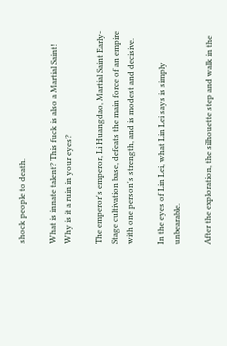shock people to death.

What is innate talent? This fuck is also a Martial Saint! Why is it a ruin in your eyes?

The emperor's emperor, Li Huangdao, Martial Saint Early-Stage cultivation base, defeats the main force of an empire with one person's strength, and is modest and decisive.

In the eyes of Lin Lei, what Lin Lei says is simply unbearable.

After the exploration, the silhouette step and walk in the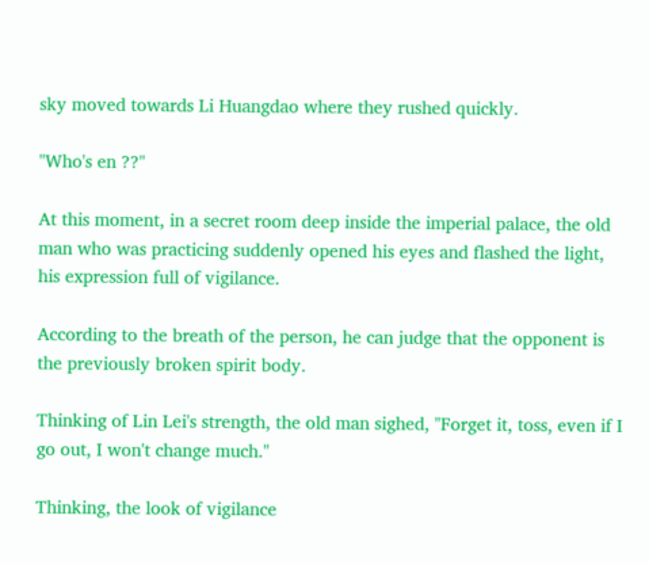sky moved towards Li Huangdao where they rushed quickly.

"Who's en ??"

At this moment, in a secret room deep inside the imperial palace, the old man who was practicing suddenly opened his eyes and flashed the light, his expression full of vigilance.

According to the breath of the person, he can judge that the opponent is the previously broken spirit body.

Thinking of Lin Lei's strength, the old man sighed, "Forget it, toss, even if I go out, I won't change much."

Thinking, the look of vigilance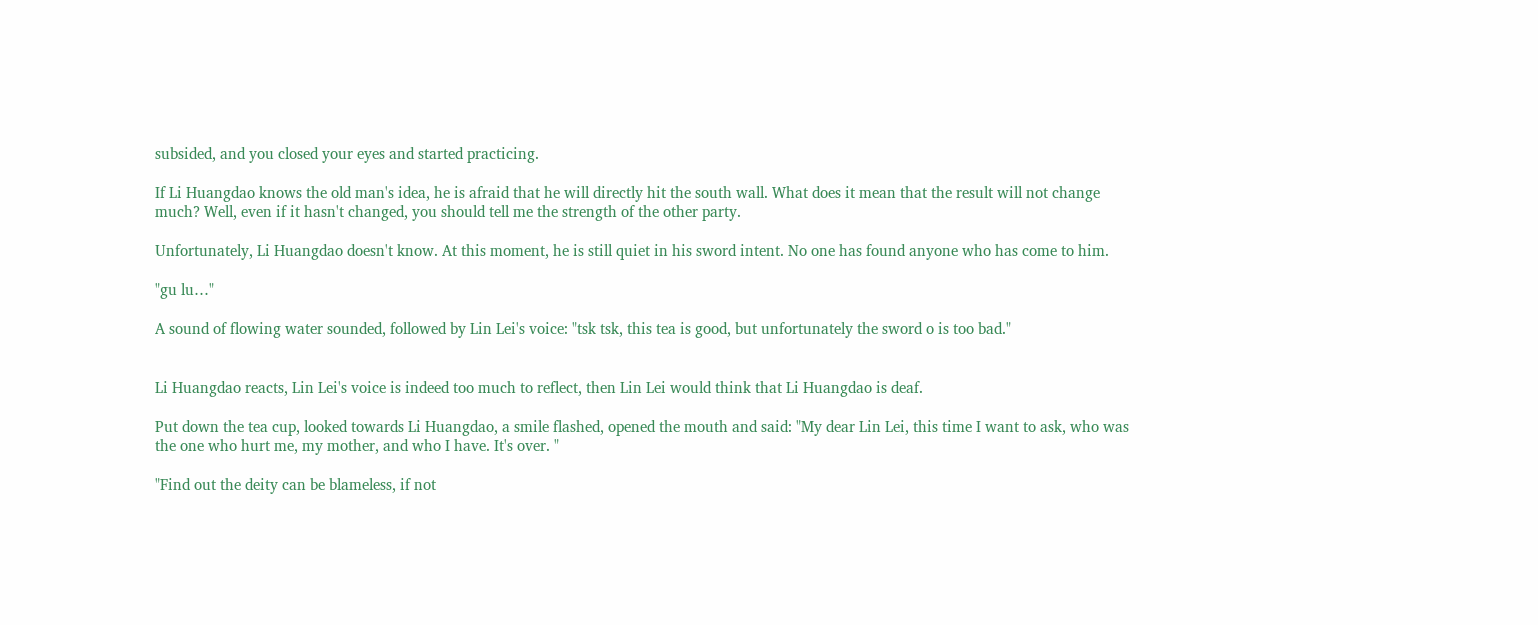subsided, and you closed your eyes and started practicing.

If Li Huangdao knows the old man's idea, he is afraid that he will directly hit the south wall. What does it mean that the result will not change much? Well, even if it hasn't changed, you should tell me the strength of the other party.

Unfortunately, Li Huangdao doesn't know. At this moment, he is still quiet in his sword intent. No one has found anyone who has come to him.

"gu lu…"

A sound of flowing water sounded, followed by Lin Lei's voice: "tsk tsk, this tea is good, but unfortunately the sword o is too bad."


Li Huangdao reacts, Lin Lei's voice is indeed too much to reflect, then Lin Lei would think that Li Huangdao is deaf.

Put down the tea cup, looked towards Li Huangdao, a smile flashed, opened the mouth and said: "My dear Lin Lei, this time I want to ask, who was the one who hurt me, my mother, and who I have. It's over. "

"Find out the deity can be blameless, if not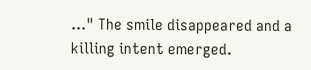..." The smile disappeared and a killing intent emerged.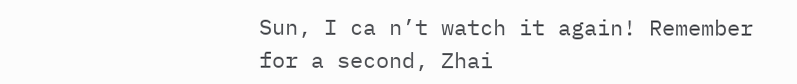Sun, I ca n’t watch it again! Remember for a second, Zhai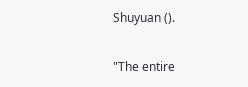Shuyuan ().

"The entire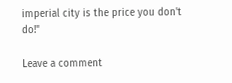imperial city is the price you don't do!"

Leave a comment